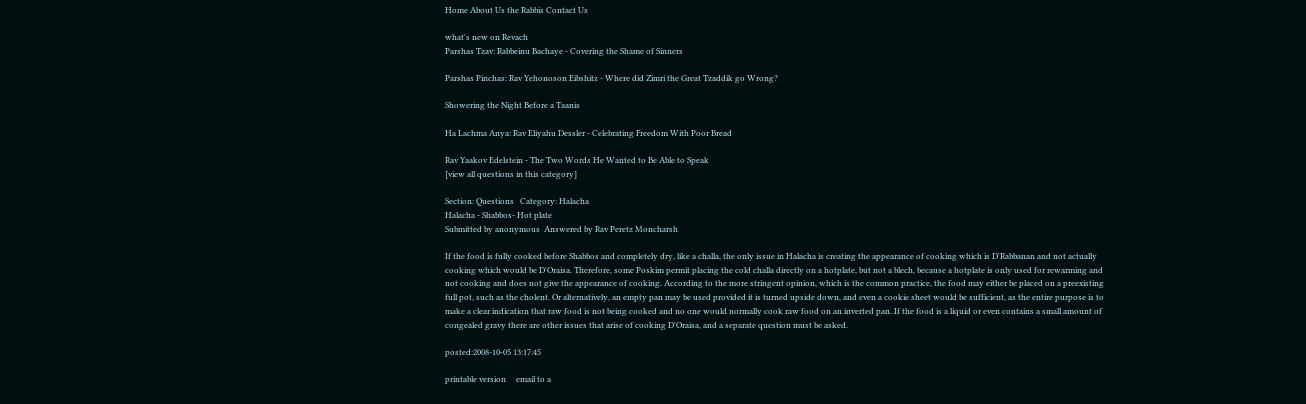Home About Us the Rabbis Contact Us

what's new on Revach
Parshas Tzav: Rabbeinu Bachaye - Covering the Shame of Sinners

Parshas Pinchas: Rav Yehonoson Eibshitz - Where did Zimri the Great Tzaddik go Wrong?

Showering the Night Before a Taanis

Ha Lachma Anya: Rav Eliyahu Dessler - Celebrating Freedom With Poor Bread

Rav Yaakov Edelstein - The Two Words He Wanted to Be Able to Speak
[view all questions in this category]

Section: Questions   Category: Halacha
Halacha - Shabbos- Hot plate
Submitted by anonymous  Answered by Rav Peretz Moncharsh

If the food is fully cooked before Shabbos and completely dry, like a challa, the only issue in Halacha is creating the appearance of cooking which is D'Rabbanan and not actually cooking which would be D'Oraisa. Therefore, some Poskim permit placing the cold challa directly on a hotplate, but not a blech, because a hotplate is only used for rewarming and not cooking and does not give the appearance of cooking. According to the more stringent opinion, which is the common practice, the food may either be placed on a preexisting full pot, such as the cholent. Or alternatively, an empty pan may be used provided it is turned upside down, and even a cookie sheet would be sufficient, as the entire purpose is to make a clear indication that raw food is not being cooked and no one would normally cook raw food on an inverted pan. If the food is a liquid or even contains a small amount of congealed gravy there are other issues that arise of cooking D'Oraisa, and a separate question must be asked.

posted:2008-10-05 13:17:45

printable version     email to a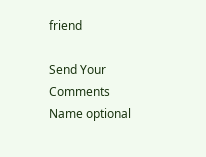friend

Send Your Comments
Name optional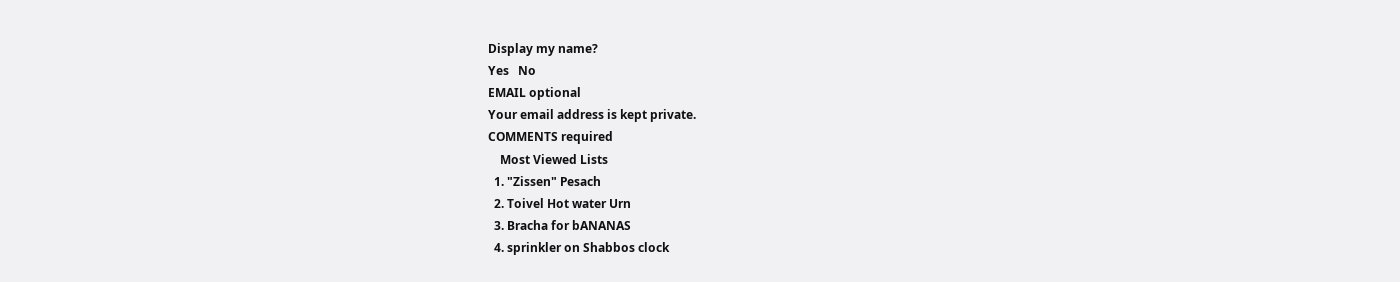Display my name?
Yes   No
EMAIL optional
Your email address is kept private.
COMMENTS required
    Most Viewed Lists
  1. "Zissen" Pesach
  2. Toivel Hot water Urn
  3. Bracha for bANANAS
  4. sprinkler on Shabbos clock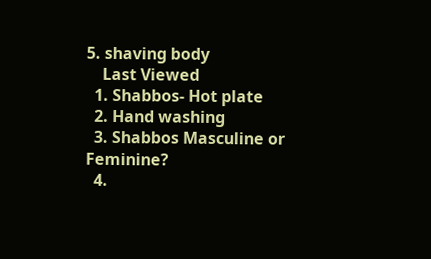5. shaving body
    Last Viewed
  1. Shabbos- Hot plate
  2. Hand washing
  3. Shabbos Masculine or Feminine?
  4.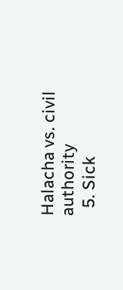Halacha vs. civil authority
  5. Sick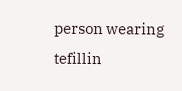person wearing tefillin